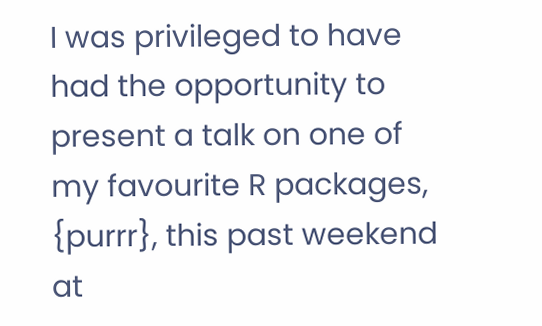I was privileged to have had the opportunity to present a talk on one of my favourite R packages, {purrr}, this past weekend at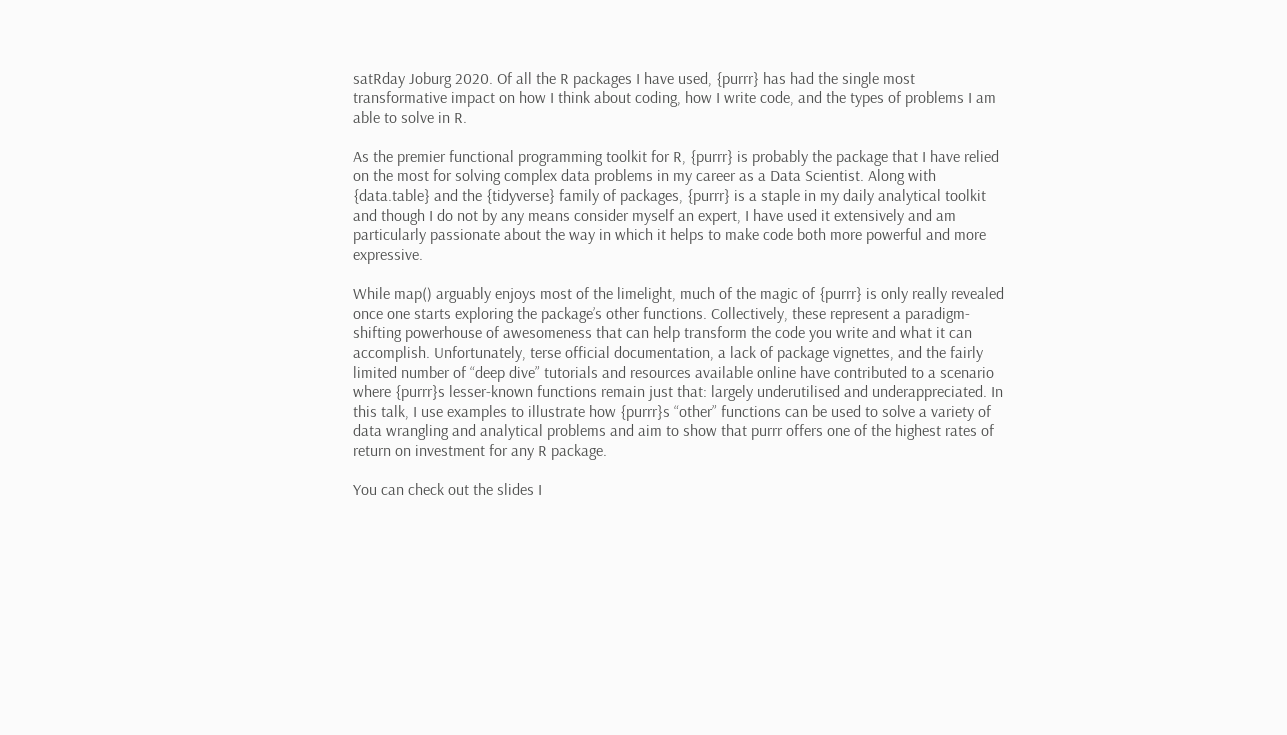satRday Joburg 2020. Of all the R packages I have used, {purrr} has had the single most transformative impact on how I think about coding, how I write code, and the types of problems I am able to solve in R.

As the premier functional programming toolkit for R, {purrr} is probably the package that I have relied on the most for solving complex data problems in my career as a Data Scientist. Along with {data.table} and the {tidyverse} family of packages, {purrr} is a staple in my daily analytical toolkit and though I do not by any means consider myself an expert, I have used it extensively and am particularly passionate about the way in which it helps to make code both more powerful and more expressive.

While map() arguably enjoys most of the limelight, much of the magic of {purrr} is only really revealed once one starts exploring the package’s other functions. Collectively, these represent a paradigm-shifting powerhouse of awesomeness that can help transform the code you write and what it can accomplish. Unfortunately, terse official documentation, a lack of package vignettes, and the fairly limited number of “deep dive” tutorials and resources available online have contributed to a scenario where {purrr}s lesser-known functions remain just that: largely underutilised and underappreciated. In this talk, I use examples to illustrate how {purrr}s “other” functions can be used to solve a variety of data wrangling and analytical problems and aim to show that purrr offers one of the highest rates of return on investment for any R package.

You can check out the slides I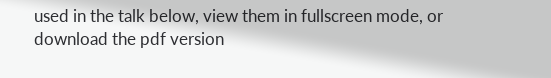used in the talk below, view them in fullscreen mode, or download the pdf version